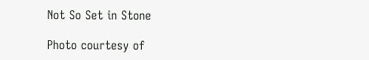Not So Set in Stone

Photo courtesy of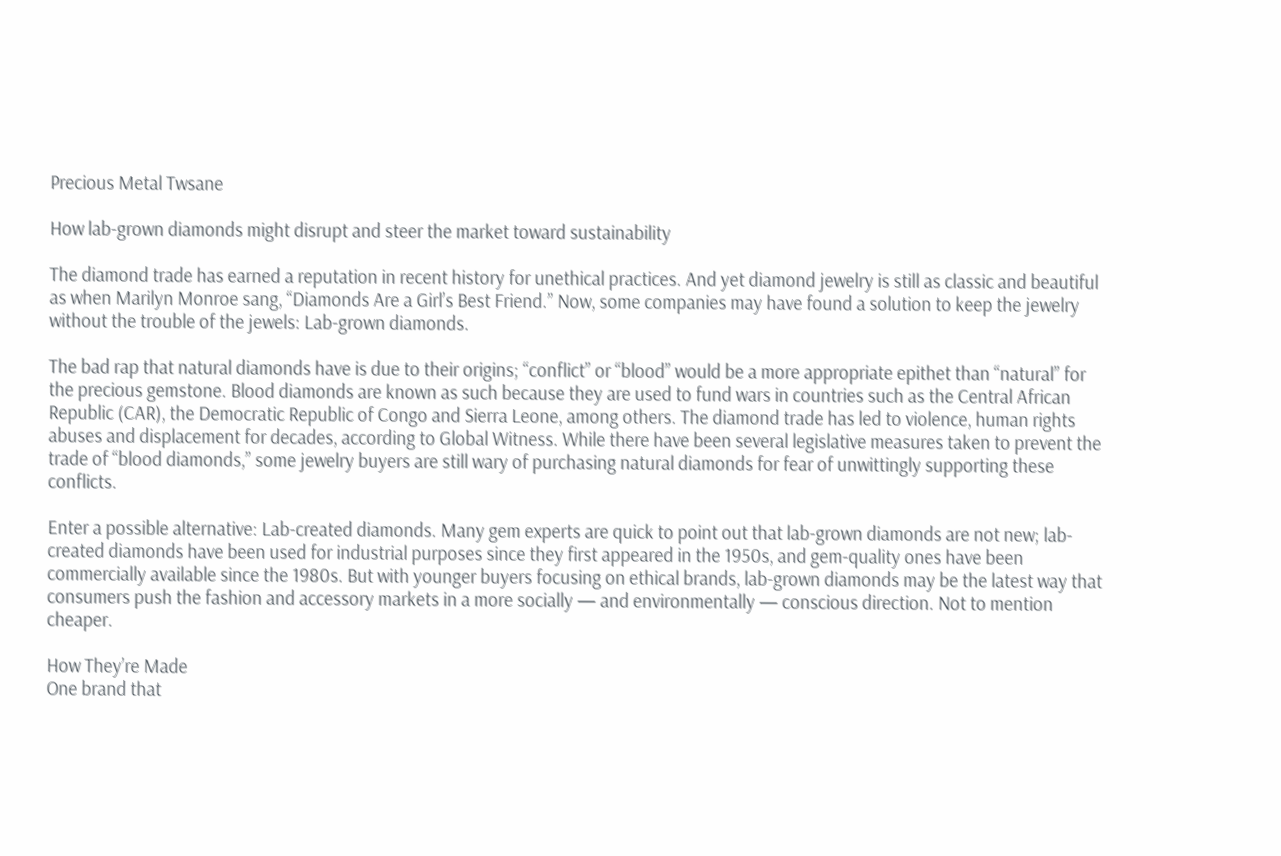Precious Metal Twsane

How lab-grown diamonds might disrupt and steer the market toward sustainability

The diamond trade has earned a reputation in recent history for unethical practices. And yet diamond jewelry is still as classic and beautiful as when Marilyn Monroe sang, “Diamonds Are a Girl’s Best Friend.” Now, some companies may have found a solution to keep the jewelry without the trouble of the jewels: Lab-grown diamonds.

The bad rap that natural diamonds have is due to their origins; “conflict” or “blood” would be a more appropriate epithet than “natural” for the precious gemstone. Blood diamonds are known as such because they are used to fund wars in countries such as the Central African Republic (CAR), the Democratic Republic of Congo and Sierra Leone, among others. The diamond trade has led to violence, human rights abuses and displacement for decades, according to Global Witness. While there have been several legislative measures taken to prevent the trade of “blood diamonds,” some jewelry buyers are still wary of purchasing natural diamonds for fear of unwittingly supporting these conflicts.

Enter a possible alternative: Lab-created diamonds. Many gem experts are quick to point out that lab-grown diamonds are not new; lab-created diamonds have been used for industrial purposes since they first appeared in the 1950s, and gem-quality ones have been commercially available since the 1980s. But with younger buyers focusing on ethical brands, lab-grown diamonds may be the latest way that consumers push the fashion and accessory markets in a more socially — and environmentally — conscious direction. Not to mention cheaper.

How They’re Made
One brand that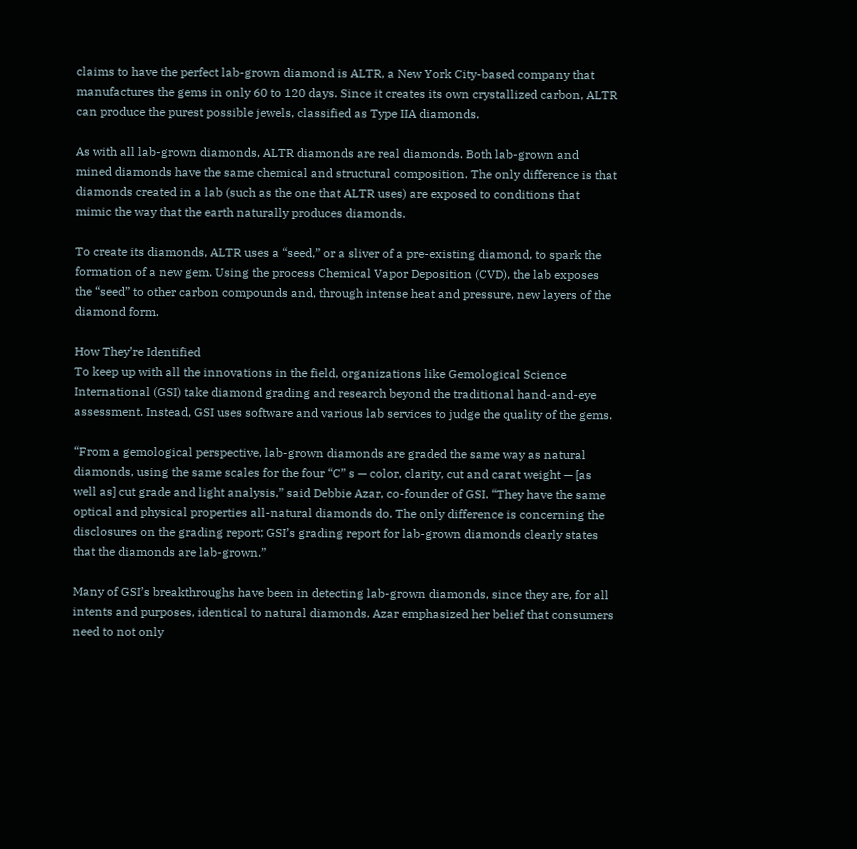claims to have the perfect lab-grown diamond is ALTR, a New York City-based company that manufactures the gems in only 60 to 120 days. Since it creates its own crystallized carbon, ALTR can produce the purest possible jewels, classified as Type IIA diamonds.

As with all lab-grown diamonds, ALTR diamonds are real diamonds. Both lab-grown and mined diamonds have the same chemical and structural composition. The only difference is that diamonds created in a lab (such as the one that ALTR uses) are exposed to conditions that mimic the way that the earth naturally produces diamonds.

To create its diamonds, ALTR uses a “seed,” or a sliver of a pre-existing diamond, to spark the formation of a new gem. Using the process Chemical Vapor Deposition (CVD), the lab exposes the “seed” to other carbon compounds and, through intense heat and pressure, new layers of the diamond form.

How They’re Identified
To keep up with all the innovations in the field, organizations like Gemological Science International (GSI) take diamond grading and research beyond the traditional hand-and-eye assessment. Instead, GSI uses software and various lab services to judge the quality of the gems.

“From a gemological perspective, lab-grown diamonds are graded the same way as natural diamonds, using the same scales for the four “C” s — color, clarity, cut and carat weight — [as well as] cut grade and light analysis,” said Debbie Azar, co-founder of GSI. “They have the same optical and physical properties all-natural diamonds do. The only difference is concerning the disclosures on the grading report; GSI’s grading report for lab-grown diamonds clearly states that the diamonds are lab-grown.”

Many of GSI’s breakthroughs have been in detecting lab-grown diamonds, since they are, for all intents and purposes, identical to natural diamonds. Azar emphasized her belief that consumers need to not only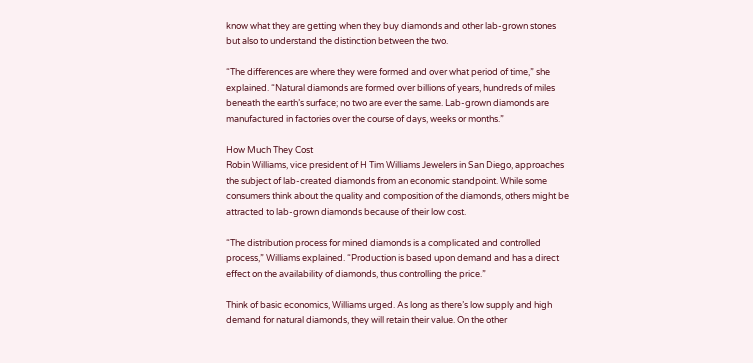know what they are getting when they buy diamonds and other lab-grown stones but also to understand the distinction between the two.

“The differences are where they were formed and over what period of time,” she explained. “Natural diamonds are formed over billions of years, hundreds of miles beneath the earth’s surface; no two are ever the same. Lab-grown diamonds are manufactured in factories over the course of days, weeks or months.”

How Much They Cost
Robin Williams, vice president of H Tim Williams Jewelers in San Diego, approaches the subject of lab-created diamonds from an economic standpoint. While some consumers think about the quality and composition of the diamonds, others might be attracted to lab-grown diamonds because of their low cost.

“The distribution process for mined diamonds is a complicated and controlled process,” Williams explained. “Production is based upon demand and has a direct effect on the availability of diamonds, thus controlling the price.”

Think of basic economics, Williams urged. As long as there’s low supply and high demand for natural diamonds, they will retain their value. On the other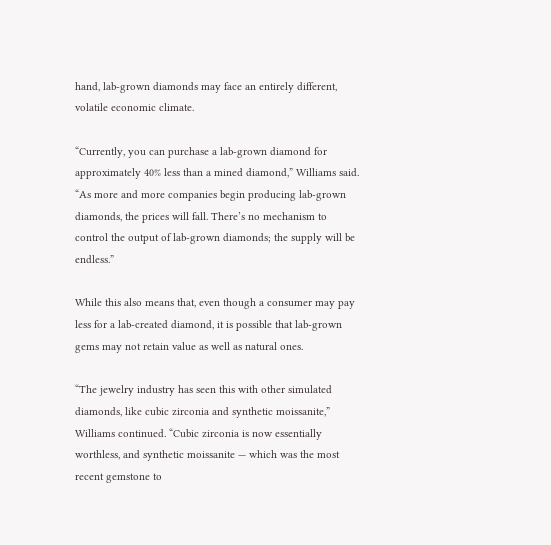hand, lab-grown diamonds may face an entirely different, volatile economic climate.

“Currently, you can purchase a lab-grown diamond for approximately 40% less than a mined diamond,” Williams said. “As more and more companies begin producing lab-grown diamonds, the prices will fall. There’s no mechanism to control the output of lab-grown diamonds; the supply will be endless.”

While this also means that, even though a consumer may pay less for a lab-created diamond, it is possible that lab-grown gems may not retain value as well as natural ones.

“The jewelry industry has seen this with other simulated diamonds, like cubic zirconia and synthetic moissanite,” Williams continued. “Cubic zirconia is now essentially worthless, and synthetic moissanite — which was the most recent gemstone to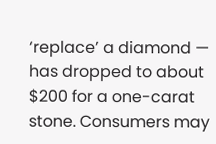‘replace’ a diamond — has dropped to about $200 for a one-carat stone. Consumers may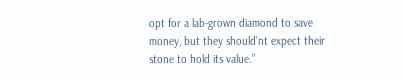opt for a lab-grown diamond to save money, but they should’nt expect their stone to hold its value.”